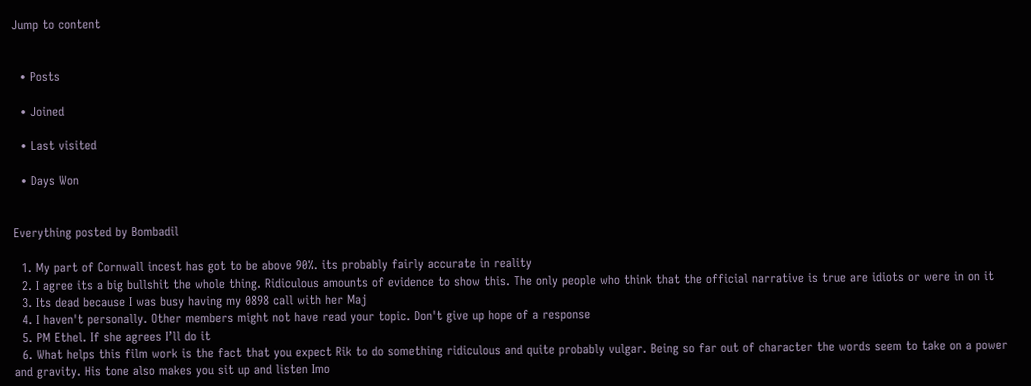Jump to content


  • Posts

  • Joined

  • Last visited

  • Days Won


Everything posted by Bombadil

  1. My part of Cornwall incest has got to be above 90%. its probably fairly accurate in reality
  2. I agree its a big bullshit the whole thing. Ridiculous amounts of evidence to show this. The only people who think that the official narrative is true are idiots or were in on it
  3. Its dead because I was busy having my 0898 call with her Maj
  4. I haven't personally. Other members might not have read your topic. Don't give up hope of a response
  5. PM Ethel. If she agrees I’ll do it
  6. What helps this film work is the fact that you expect Rik to do something ridiculous and quite probably vulgar. Being so far out of character the words seem to take on a power and gravity. His tone also makes you sit up and listen Imo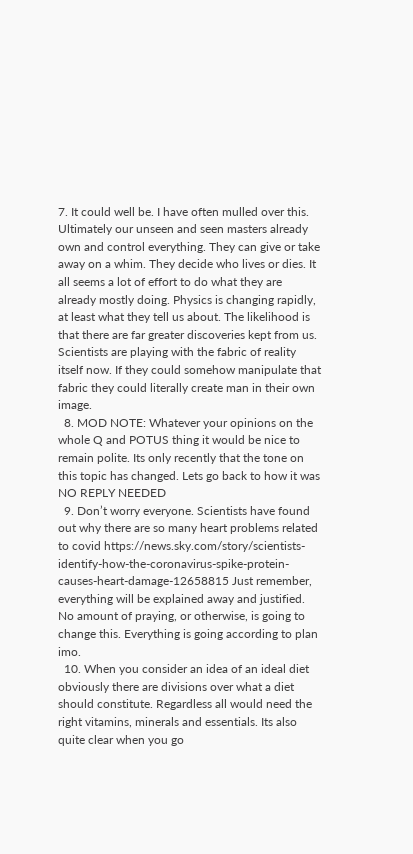7. It could well be. I have often mulled over this. Ultimately our unseen and seen masters already own and control everything. They can give or take away on a whim. They decide who lives or dies. It all seems a lot of effort to do what they are already mostly doing. Physics is changing rapidly, at least what they tell us about. The likelihood is that there are far greater discoveries kept from us. Scientists are playing with the fabric of reality itself now. If they could somehow manipulate that fabric they could literally create man in their own image.
  8. MOD NOTE: Whatever your opinions on the whole Q and POTUS thing it would be nice to remain polite. Its only recently that the tone on this topic has changed. Lets go back to how it was NO REPLY NEEDED
  9. Don’t worry everyone. Scientists have found out why there are so many heart problems related to covid https://news.sky.com/story/scientists-identify-how-the-coronavirus-spike-protein-causes-heart-damage-12658815 Just remember, everything will be explained away and justified. No amount of praying, or otherwise, is going to change this. Everything is going according to plan imo.
  10. When you consider an idea of an ideal diet obviously there are divisions over what a diet should constitute. Regardless all would need the right vitamins, minerals and essentials. Its also quite clear when you go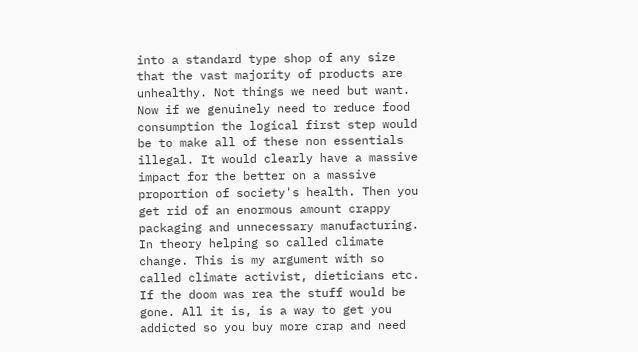into a standard type shop of any size that the vast majority of products are unhealthy. Not things we need but want. Now if we genuinely need to reduce food consumption the logical first step would be to make all of these non essentials illegal. It would clearly have a massive impact for the better on a massive proportion of society's health. Then you get rid of an enormous amount crappy packaging and unnecessary manufacturing. In theory helping so called climate change. This is my argument with so called climate activist, dieticians etc. If the doom was rea the stuff would be gone. All it is, is a way to get you addicted so you buy more crap and need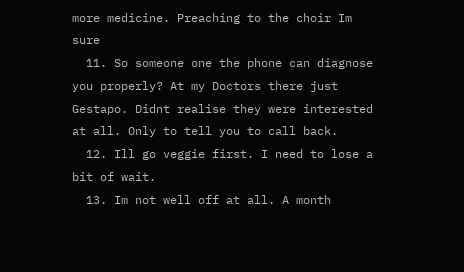more medicine. Preaching to the choir Im sure
  11. So someone one the phone can diagnose you properly? At my Doctors there just Gestapo. Didnt realise they were interested at all. Only to tell you to call back.
  12. Ill go veggie first. I need to lose a bit of wait.
  13. Im not well off at all. A month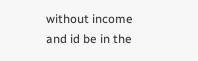without income and id be in the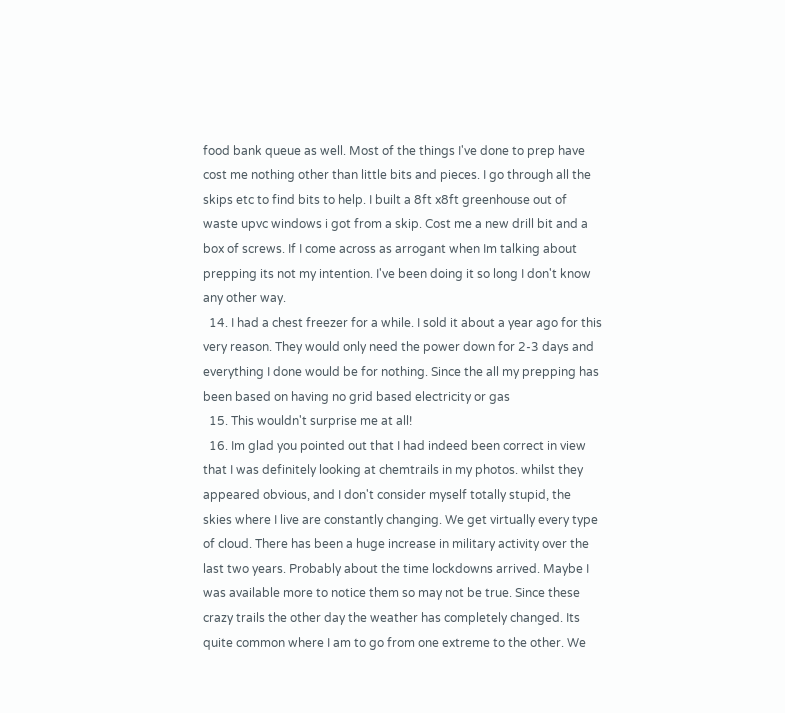food bank queue as well. Most of the things I've done to prep have cost me nothing other than little bits and pieces. I go through all the skips etc to find bits to help. I built a 8ft x8ft greenhouse out of waste upvc windows i got from a skip. Cost me a new drill bit and a box of screws. If I come across as arrogant when Im talking about prepping its not my intention. I've been doing it so long I don't know any other way.
  14. I had a chest freezer for a while. I sold it about a year ago for this very reason. They would only need the power down for 2-3 days and everything I done would be for nothing. Since the all my prepping has been based on having no grid based electricity or gas
  15. This wouldn't surprise me at all!
  16. Im glad you pointed out that I had indeed been correct in view that I was definitely looking at chemtrails in my photos. whilst they appeared obvious, and I don't consider myself totally stupid, the skies where I live are constantly changing. We get virtually every type of cloud. There has been a huge increase in military activity over the last two years. Probably about the time lockdowns arrived. Maybe I was available more to notice them so may not be true. Since these crazy trails the other day the weather has completely changed. Its quite common where I am to go from one extreme to the other. We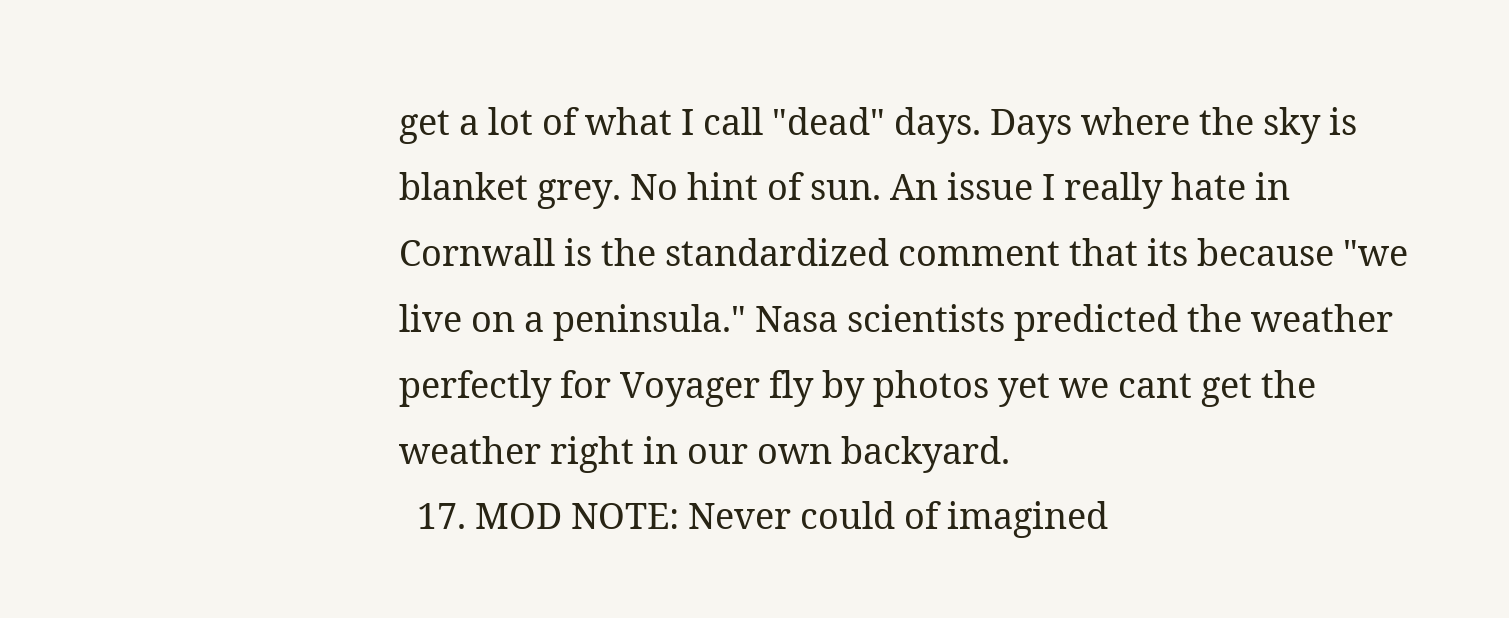get a lot of what I call "dead" days. Days where the sky is blanket grey. No hint of sun. An issue I really hate in Cornwall is the standardized comment that its because "we live on a peninsula." Nasa scientists predicted the weather perfectly for Voyager fly by photos yet we cant get the weather right in our own backyard.
  17. MOD NOTE: Never could of imagined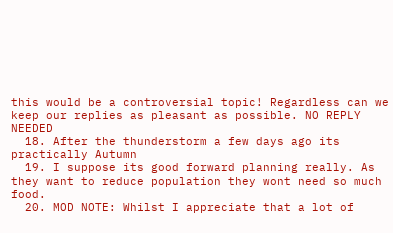this would be a controversial topic! Regardless can we keep our replies as pleasant as possible. NO REPLY NEEDED
  18. After the thunderstorm a few days ago its practically Autumn
  19. I suppose its good forward planning really. As they want to reduce population they wont need so much food.
  20. MOD NOTE: Whilst I appreciate that a lot of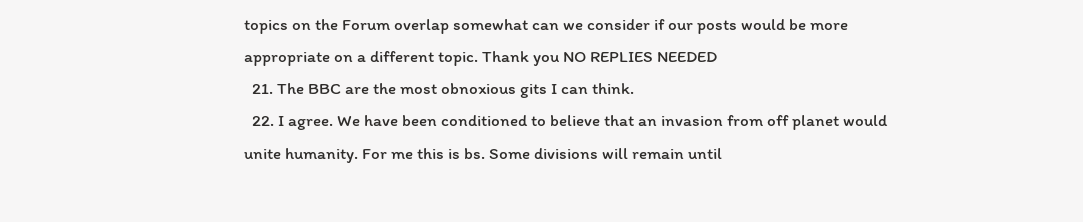topics on the Forum overlap somewhat can we consider if our posts would be more appropriate on a different topic. Thank you NO REPLIES NEEDED
  21. The BBC are the most obnoxious gits I can think.
  22. I agree. We have been conditioned to believe that an invasion from off planet would unite humanity. For me this is bs. Some divisions will remain until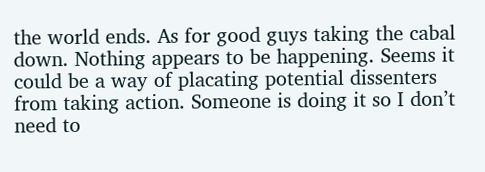the world ends. As for good guys taking the cabal down. Nothing appears to be happening. Seems it could be a way of placating potential dissenters from taking action. Someone is doing it so I don’t need to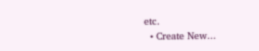etc.
  • Create New...